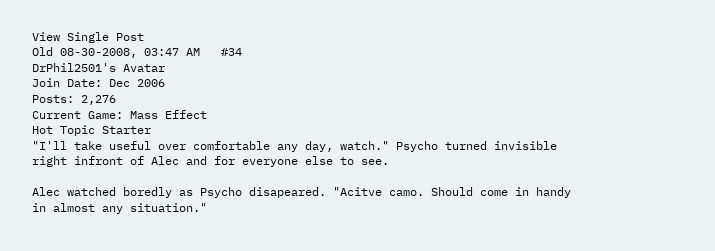View Single Post
Old 08-30-2008, 03:47 AM   #34
DrPhil2501's Avatar
Join Date: Dec 2006
Posts: 2,276
Current Game: Mass Effect
Hot Topic Starter
"I'll take useful over comfortable any day, watch." Psycho turned invisible right infront of Alec and for everyone else to see.

Alec watched boredly as Psycho disapeared. "Acitve camo. Should come in handy in almost any situation."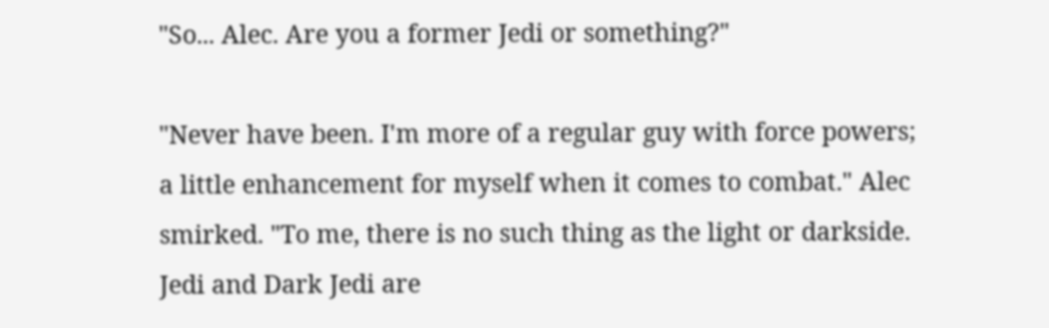"So... Alec. Are you a former Jedi or something?"

"Never have been. I'm more of a regular guy with force powers; a little enhancement for myself when it comes to combat." Alec smirked. "To me, there is no such thing as the light or darkside. Jedi and Dark Jedi are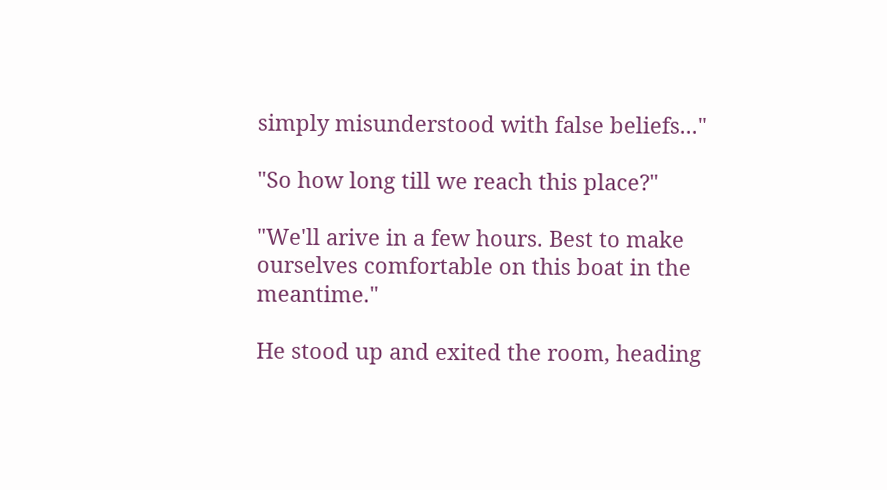simply misunderstood with false beliefs..."

"So how long till we reach this place?"

"We'll arive in a few hours. Best to make ourselves comfortable on this boat in the meantime."

He stood up and exited the room, heading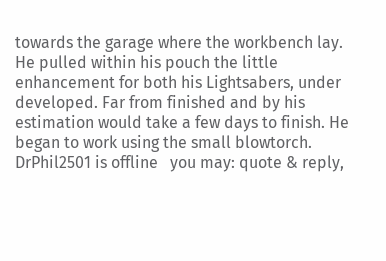towards the garage where the workbench lay. He pulled within his pouch the little enhancement for both his Lightsabers, under developed. Far from finished and by his estimation would take a few days to finish. He began to work using the small blowtorch.
DrPhil2501 is offline   you may: quote & reply,